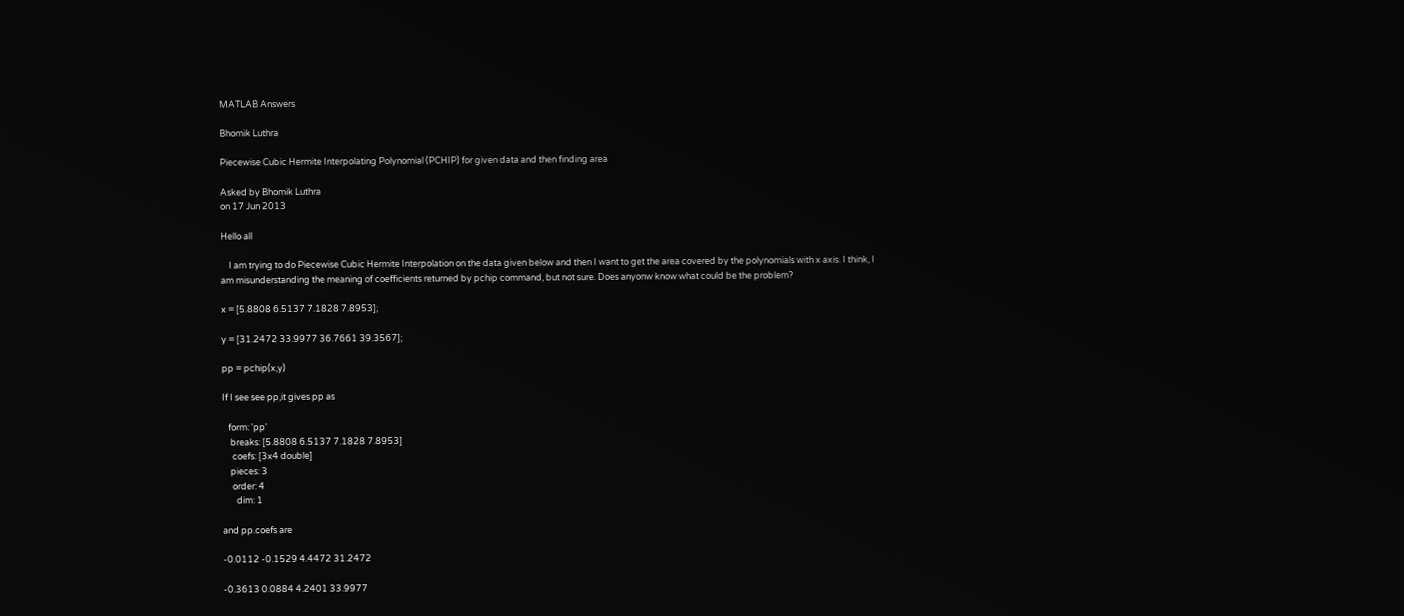MATLAB Answers

Bhomik Luthra

Piecewise Cubic Hermite Interpolating Polynomial (PCHIP) for given data and then finding area

Asked by Bhomik Luthra
on 17 Jun 2013

Hello all

    I am trying to do Piecewise Cubic Hermite Interpolation on the data given below and then I want to get the area covered by the polynomials with x axis. I think, I am misunderstanding the meaning of coefficients returned by pchip command, but not sure. Does anyonw know what could be the problem?

x = [5.8808 6.5137 7.1828 7.8953];

y = [31.2472 33.9977 36.7661 39.3567];

pp = pchip(x,y)

If I see see pp,it gives pp as

   form: 'pp'
    breaks: [5.8808 6.5137 7.1828 7.8953]
     coefs: [3x4 double]
    pieces: 3
     order: 4
       dim: 1

and pp.coefs are

-0.0112 -0.1529 4.4472 31.2472

-0.3613 0.0884 4.2401 33.9977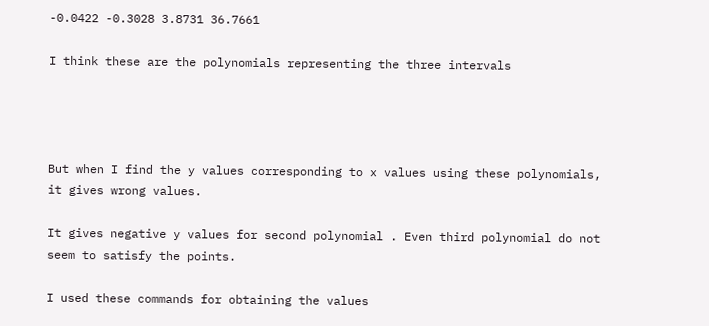-0.0422 -0.3028 3.8731 36.7661

I think these are the polynomials representing the three intervals




But when I find the y values corresponding to x values using these polynomials, it gives wrong values.

It gives negative y values for second polynomial . Even third polynomial do not seem to satisfy the points.

I used these commands for obtaining the values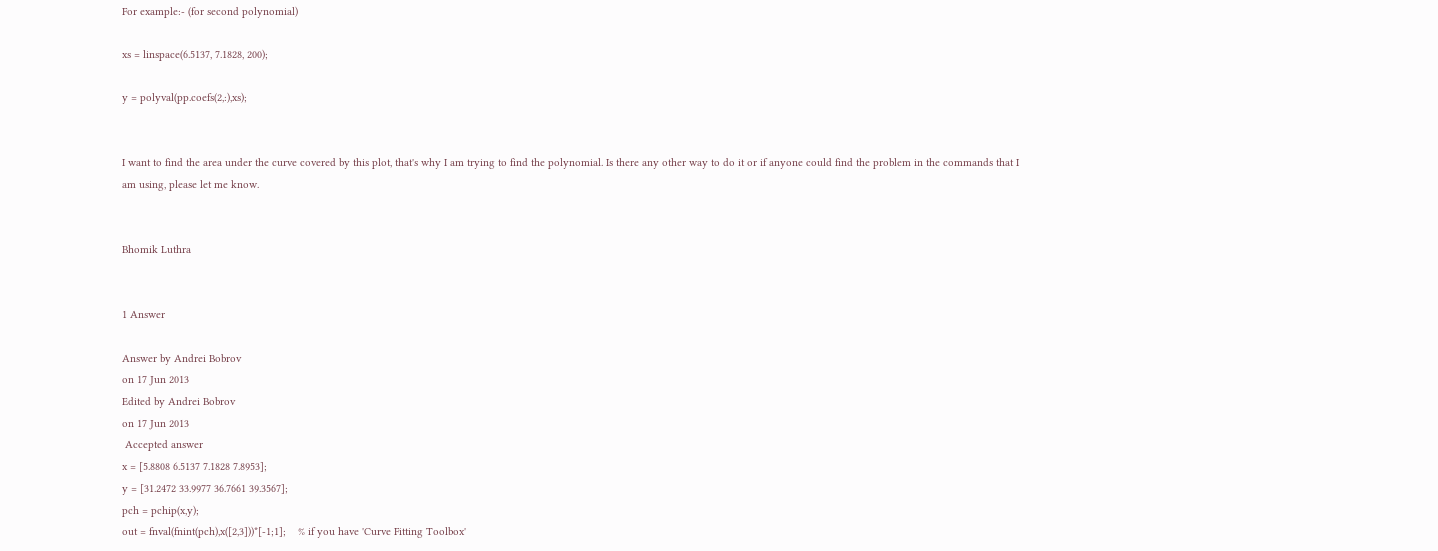For example:- (for second polynomial)

xs = linspace(6.5137, 7.1828, 200);

y = polyval(pp.coefs(2,:),xs);


I want to find the area under the curve covered by this plot, that's why I am trying to find the polynomial. Is there any other way to do it or if anyone could find the problem in the commands that I am using, please let me know.


Bhomik Luthra


1 Answer

Answer by Andrei Bobrov
on 17 Jun 2013
Edited by Andrei Bobrov
on 17 Jun 2013
 Accepted answer
x = [5.8808 6.5137 7.1828 7.8953];
y = [31.2472 33.9977 36.7661 39.3567];
pch = pchip(x,y);
out = fnval(fnint(pch),x([2,3]))*[-1;1];    % if you have 'Curve Fitting Toolbox'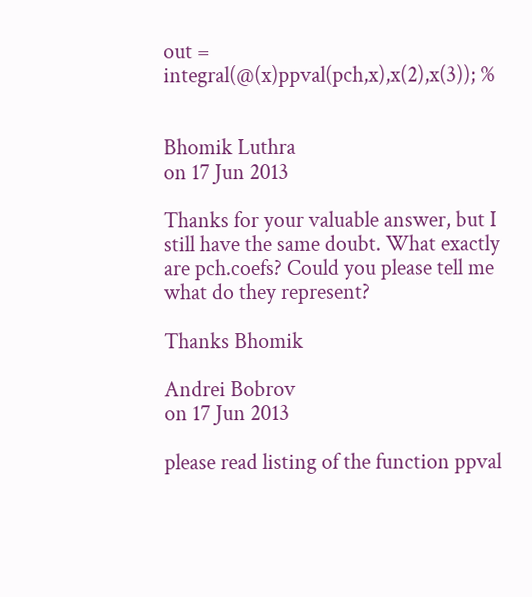out = integral(@(x)ppval(pch,x),x(2),x(3)); %


Bhomik Luthra
on 17 Jun 2013

Thanks for your valuable answer, but I still have the same doubt. What exactly are pch.coefs? Could you please tell me what do they represent?

Thanks Bhomik

Andrei Bobrov
on 17 Jun 2013

please read listing of the function ppval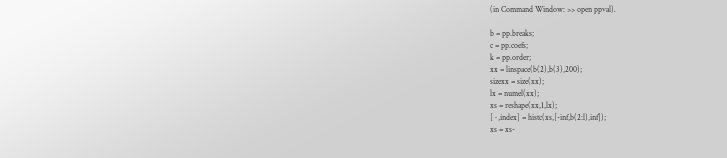(in Command Window: >> open ppval).

b = pp.breaks;
c = pp.coefs;
k = pp.order;
xx = linspace(b(2),b(3),200);
sizexx = size(xx);
lx = numel(xx);
xs = reshape(xx,1,lx);
[~,index] = histc(xs,[-inf,b(2:l),inf]);
xs = xs-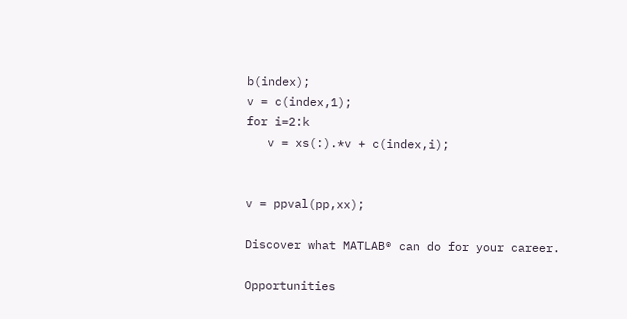b(index);
v = c(index,1);
for i=2:k
   v = xs(:).*v + c(index,i);


v = ppval(pp,xx);

Discover what MATLAB® can do for your career.

Opportunities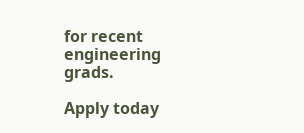for recent engineering grads.

Apply today